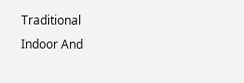Traditional Indoor And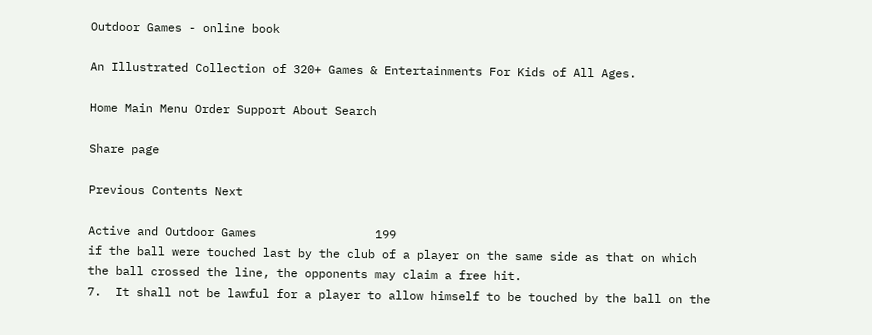Outdoor Games - online book

An Illustrated Collection of 320+ Games & Entertainments For Kids of All Ages.

Home Main Menu Order Support About Search

Share page

Previous Contents Next

Active and Outdoor Games                 199
if the ball were touched last by the club of a player on the same side as that on which the ball crossed the line, the opponents may claim a free hit.
7.  It shall not be lawful for a player to allow himself to be touched by the ball on the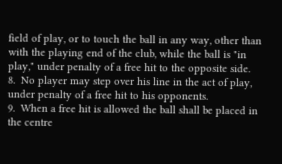field of play, or to touch the ball in any way, other than with the playing end of the club, while the ball is "in play," under penalty of a free hit to the opposite side.
8.  No player may step over his line in the act of play, under penalty of a free hit to his opponents.
9.  When a free hit is allowed the ball shall be placed in the centre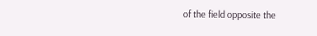of the field opposite the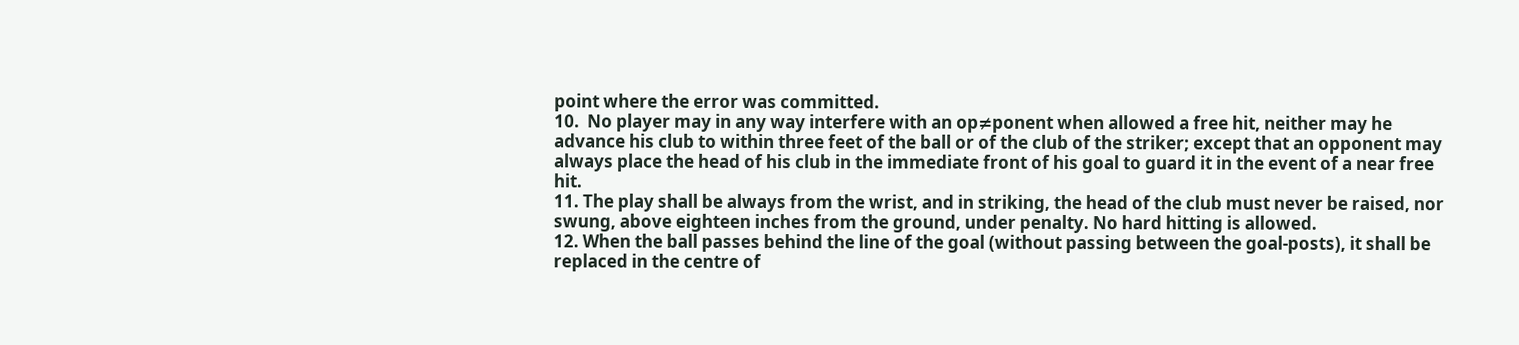point where the error was committed.
10.  No player may in any way interfere with an op≠ponent when allowed a free hit, neither may he advance his club to within three feet of the ball or of the club of the striker; except that an opponent may always place the head of his club in the immediate front of his goal to guard it in the event of a near free hit.
11. The play shall be always from the wrist, and in striking, the head of the club must never be raised, nor swung, above eighteen inches from the ground, under penalty. No hard hitting is allowed.
12. When the ball passes behind the line of the goal (without passing between the goal-posts), it shall be replaced in the centre of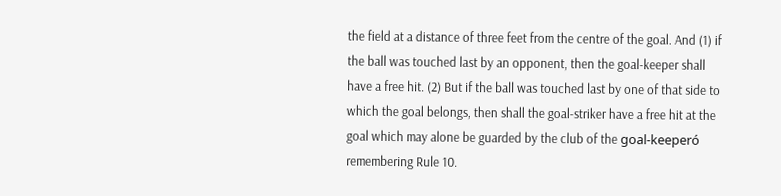the field at a distance of three feet from the centre of the goal. And (1) if the ball was touched last by an opponent, then the goal-keeper shall have a free hit. (2) But if the ball was touched last by one of that side to which the goal belongs, then shall the goal-striker have a free hit at the goal which may alone be guarded by the club of the goal-keeperó remembering Rule 10.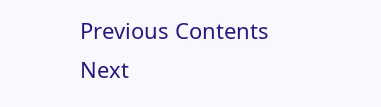Previous Contents Next